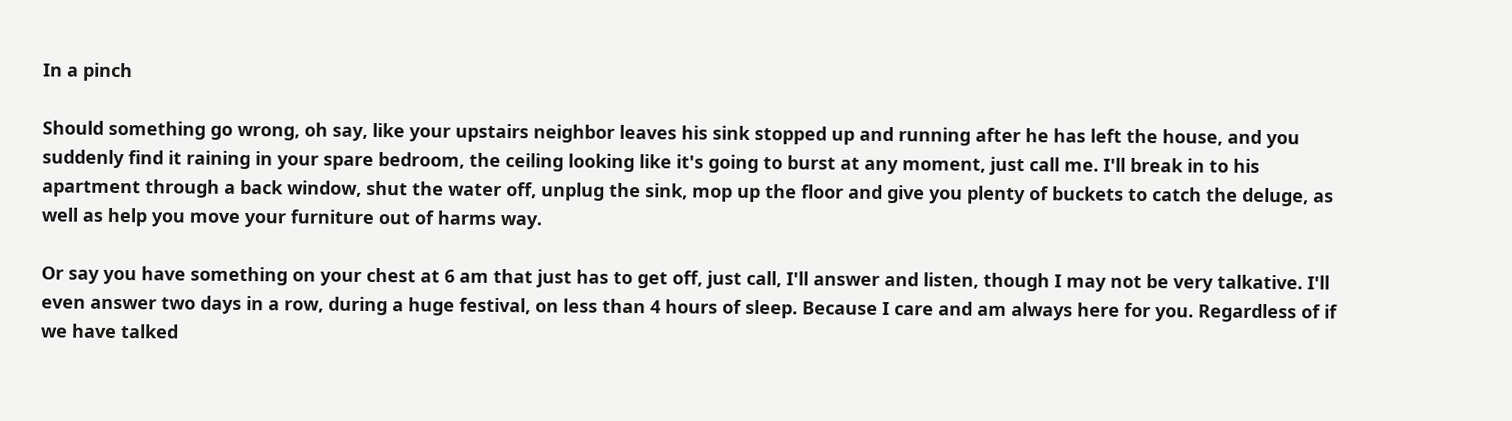In a pinch

Should something go wrong, oh say, like your upstairs neighbor leaves his sink stopped up and running after he has left the house, and you suddenly find it raining in your spare bedroom, the ceiling looking like it's going to burst at any moment, just call me. I'll break in to his apartment through a back window, shut the water off, unplug the sink, mop up the floor and give you plenty of buckets to catch the deluge, as well as help you move your furniture out of harms way.

Or say you have something on your chest at 6 am that just has to get off, just call, I'll answer and listen, though I may not be very talkative. I'll even answer two days in a row, during a huge festival, on less than 4 hours of sleep. Because I care and am always here for you. Regardless of if we have talked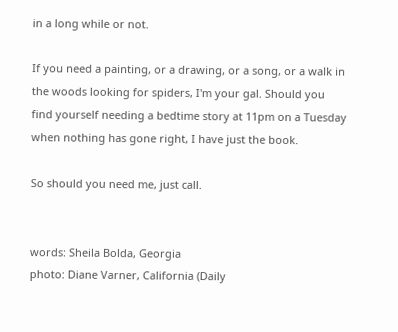in a long while or not.

If you need a painting, or a drawing, or a song, or a walk in the woods looking for spiders, I'm your gal. Should you find yourself needing a bedtime story at 11pm on a Tuesday when nothing has gone right, I have just the book.

So should you need me, just call.


words: Sheila Bolda, Georgia
photo: Diane Varner, California (Daily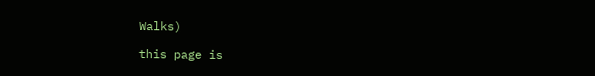Walks)

this page is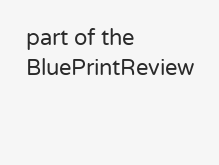part of the BluePrintReview